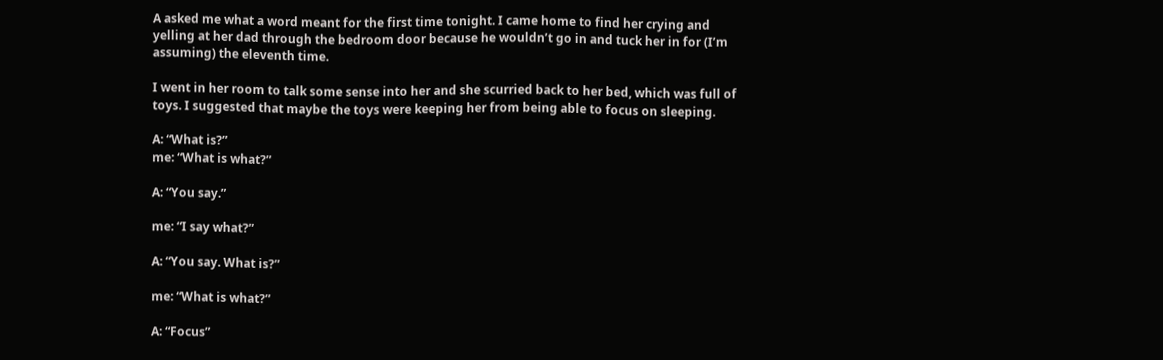A asked me what a word meant for the first time tonight. I came home to find her crying and yelling at her dad through the bedroom door because he wouldn’t go in and tuck her in for (I’m assuming) the eleventh time.

I went in her room to talk some sense into her and she scurried back to her bed, which was full of toys. I suggested that maybe the toys were keeping her from being able to focus on sleeping.

A: “What is?”
me: “What is what?”

A: “You say.”

me: “I say what?”

A: “You say. What is?”

me: “What is what?”

A: “Focus”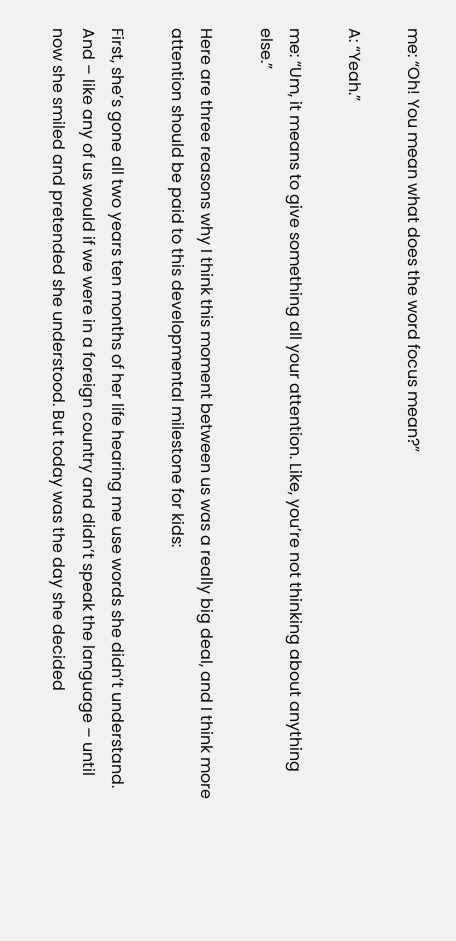me: “Oh! You mean what does the word focus mean?”

A: “Yeah.”

me: “Um, it means to give something all your attention. Like, you’re not thinking about anything else.”

Here are three reasons why I think this moment between us was a really big deal, and I think more attention should be paid to this developmental milestone for kids:

First, she’s gone all two years ten months of her life hearing me use words she didn’t understand. And – like any of us would if we were in a foreign country and didn’t speak the language – until now she smiled and pretended she understood. But today was the day she decided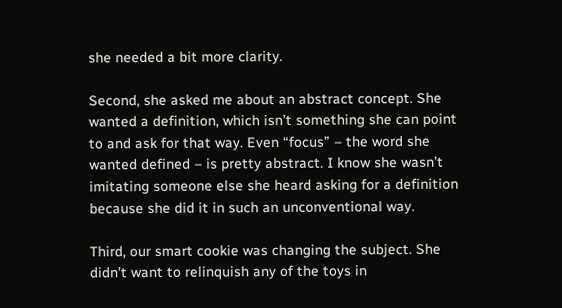she needed a bit more clarity.

Second, she asked me about an abstract concept. She wanted a definition, which isn’t something she can point to and ask for that way. Even “focus” – the word she wanted defined – is pretty abstract. I know she wasn’t imitating someone else she heard asking for a definition because she did it in such an unconventional way.

Third, our smart cookie was changing the subject. She didn’t want to relinquish any of the toys in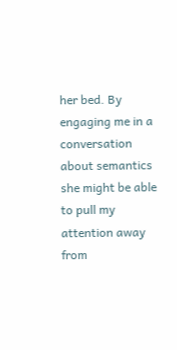her bed. By engaging me in a conversation about semantics she might be able to pull my attention away from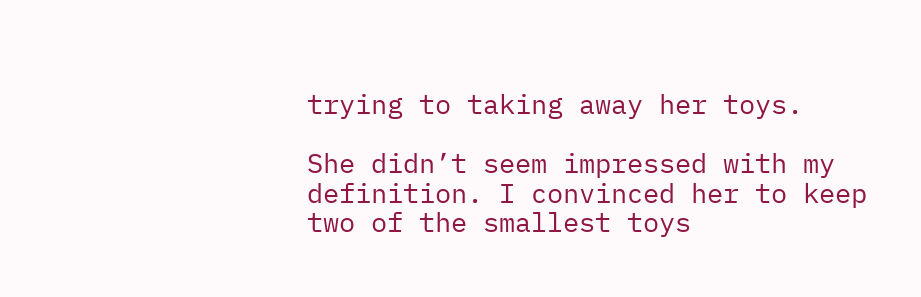trying to taking away her toys.

She didn’t seem impressed with my definition. I convinced her to keep two of the smallest toys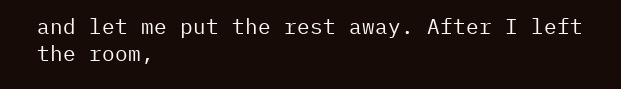and let me put the rest away. After I left the room,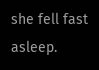she fell fast asleep.